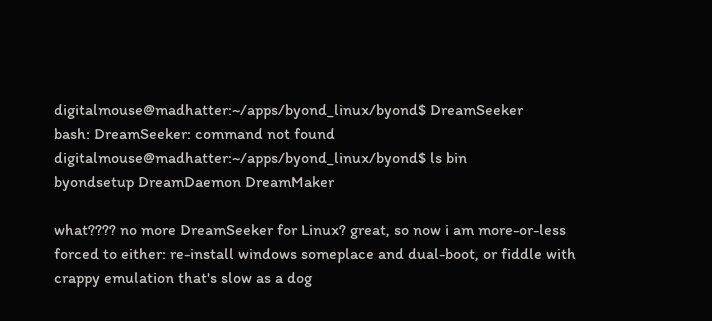digitalmouse@madhatter:~/apps/byond_linux/byond$ DreamSeeker
bash: DreamSeeker: command not found
digitalmouse@madhatter:~/apps/byond_linux/byond$ ls bin
byondsetup DreamDaemon DreamMaker

what???? no more DreamSeeker for Linux? great, so now i am more-or-less forced to either: re-install windows someplace and dual-boot, or fiddle with crappy emulation that's slow as a dog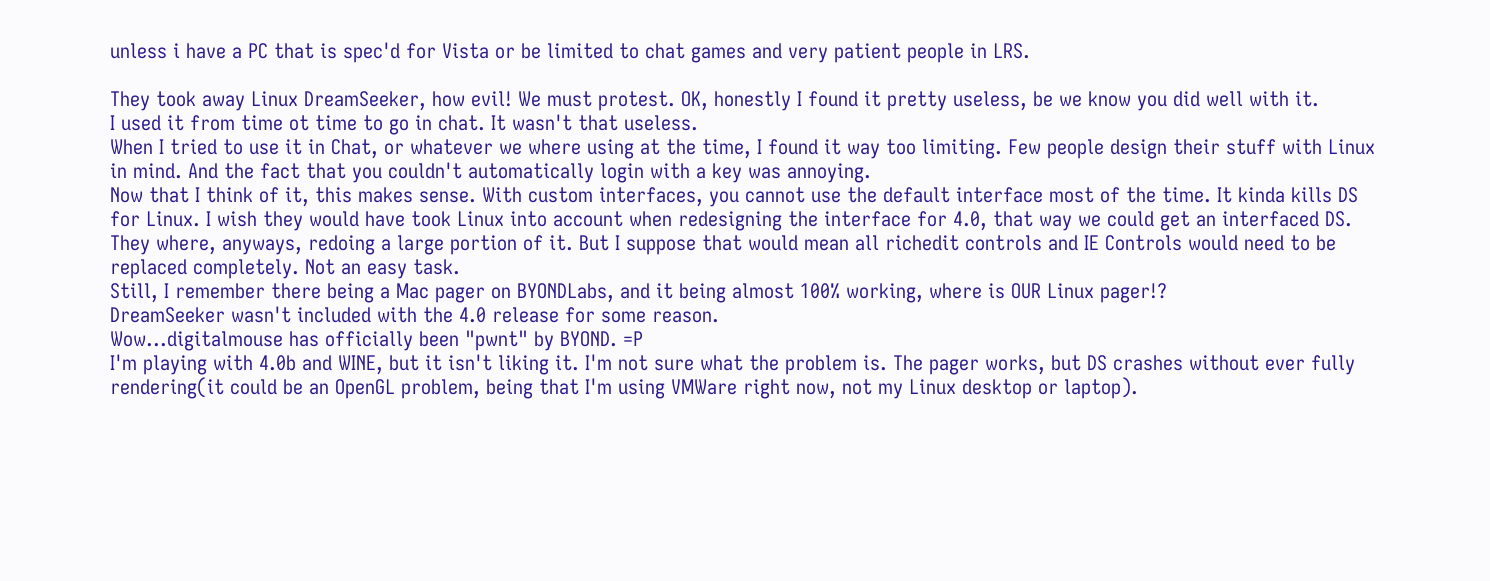unless i have a PC that is spec'd for Vista or be limited to chat games and very patient people in LRS.

They took away Linux DreamSeeker, how evil! We must protest. OK, honestly I found it pretty useless, be we know you did well with it.
I used it from time ot time to go in chat. It wasn't that useless.
When I tried to use it in Chat, or whatever we where using at the time, I found it way too limiting. Few people design their stuff with Linux in mind. And the fact that you couldn't automatically login with a key was annoying.
Now that I think of it, this makes sense. With custom interfaces, you cannot use the default interface most of the time. It kinda kills DS for Linux. I wish they would have took Linux into account when redesigning the interface for 4.0, that way we could get an interfaced DS. They where, anyways, redoing a large portion of it. But I suppose that would mean all richedit controls and IE Controls would need to be replaced completely. Not an easy task.
Still, I remember there being a Mac pager on BYONDLabs, and it being almost 100% working, where is OUR Linux pager!?
DreamSeeker wasn't included with the 4.0 release for some reason.
Wow...digitalmouse has officially been "pwnt" by BYOND. =P
I'm playing with 4.0b and WINE, but it isn't liking it. I'm not sure what the problem is. The pager works, but DS crashes without ever fully rendering(it could be an OpenGL problem, being that I'm using VMWare right now, not my Linux desktop or laptop).